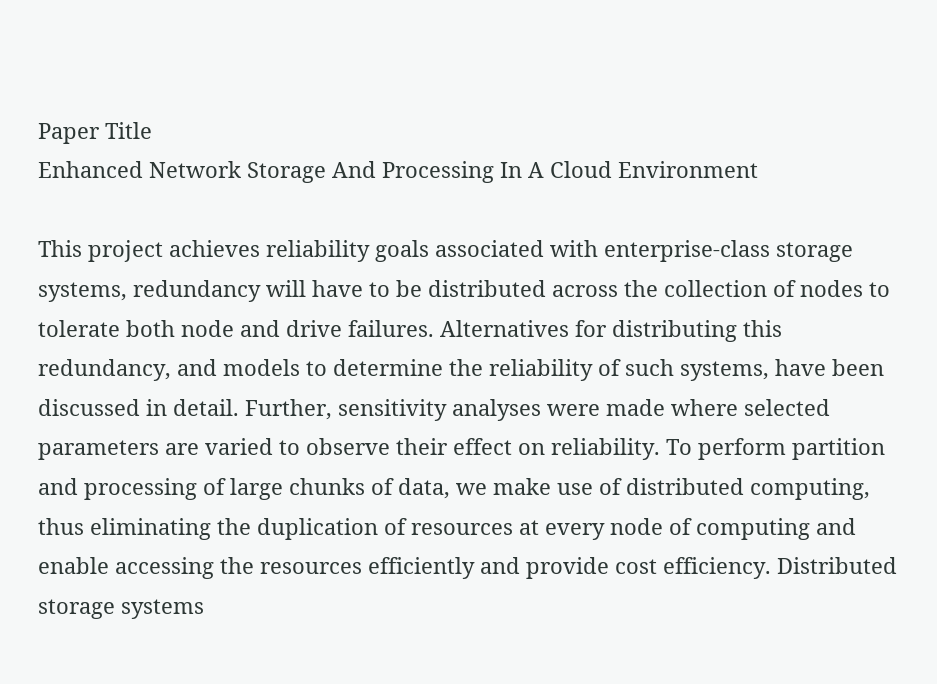Paper Title
Enhanced Network Storage And Processing In A Cloud Environment

This project achieves reliability goals associated with enterprise-class storage systems, redundancy will have to be distributed across the collection of nodes to tolerate both node and drive failures. Alternatives for distributing this redundancy, and models to determine the reliability of such systems, have been discussed in detail. Further, sensitivity analyses were made where selected parameters are varied to observe their effect on reliability. To perform partition and processing of large chunks of data, we make use of distributed computing, thus eliminating the duplication of resources at every node of computing and enable accessing the resources efficiently and provide cost efficiency. Distributed storage systems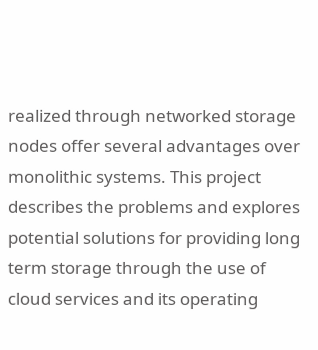realized through networked storage nodes offer several advantages over monolithic systems. This project describes the problems and explores potential solutions for providing long term storage through the use of cloud services and its operating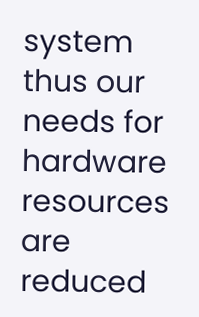system thus our needs for hardware resources are reduced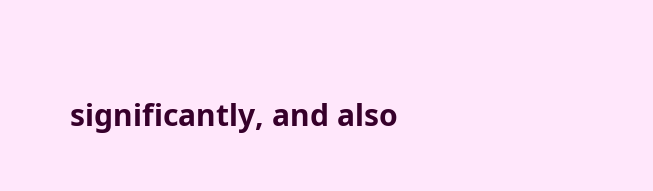significantly, and also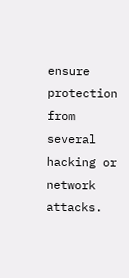ensure protection from several hacking or network attacks.